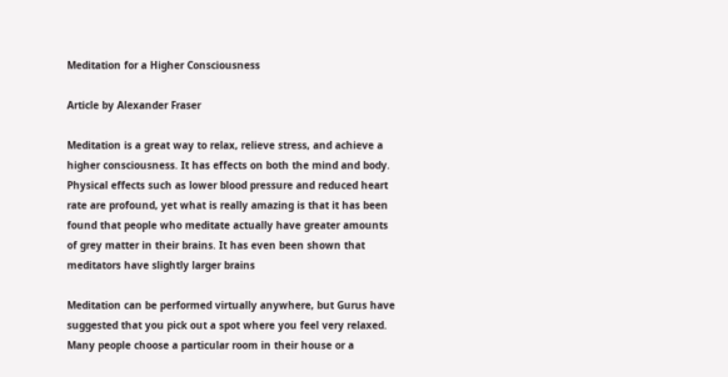Meditation for a Higher Consciousness

Article by Alexander Fraser

Meditation is a great way to relax, relieve stress, and achieve a higher consciousness. It has effects on both the mind and body. Physical effects such as lower blood pressure and reduced heart rate are profound, yet what is really amazing is that it has been found that people who meditate actually have greater amounts of grey matter in their brains. It has even been shown that meditators have slightly larger brains

Meditation can be performed virtually anywhere, but Gurus have suggested that you pick out a spot where you feel very relaxed. Many people choose a particular room in their house or a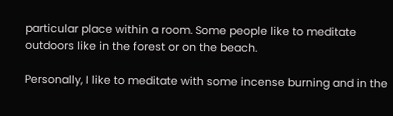particular place within a room. Some people like to meditate outdoors like in the forest or on the beach.

Personally, I like to meditate with some incense burning and in the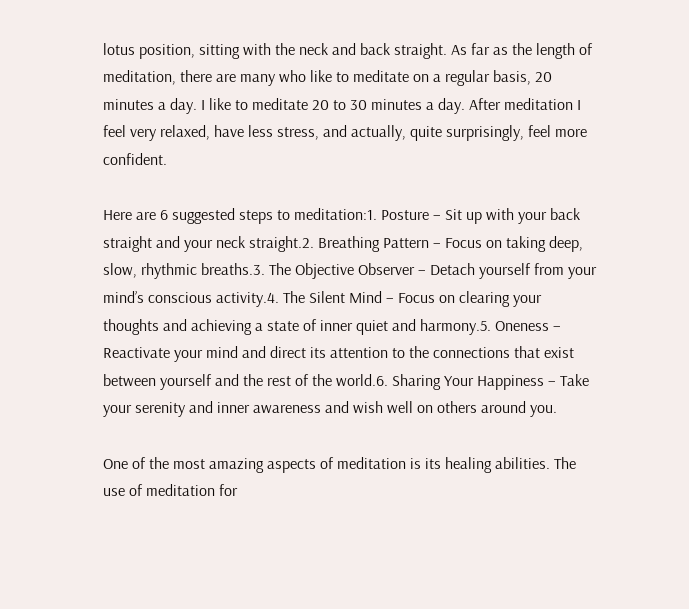lotus position, sitting with the neck and back straight. As far as the length of meditation, there are many who like to meditate on a regular basis, 20 minutes a day. I like to meditate 20 to 30 minutes a day. After meditation I feel very relaxed, have less stress, and actually, quite surprisingly, feel more confident.

Here are 6 suggested steps to meditation:1. Posture – Sit up with your back straight and your neck straight.2. Breathing Pattern – Focus on taking deep, slow, rhythmic breaths.3. The Objective Observer – Detach yourself from your mind’s conscious activity.4. The Silent Mind – Focus on clearing your thoughts and achieving a state of inner quiet and harmony.5. Oneness – Reactivate your mind and direct its attention to the connections that exist between yourself and the rest of the world.6. Sharing Your Happiness – Take your serenity and inner awareness and wish well on others around you.

One of the most amazing aspects of meditation is its healing abilities. The use of meditation for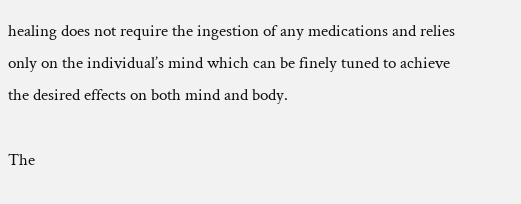healing does not require the ingestion of any medications and relies only on the individual’s mind which can be finely tuned to achieve the desired effects on both mind and body.

The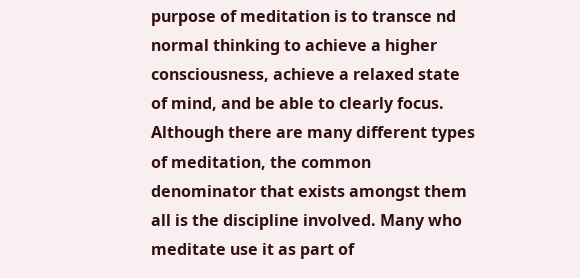purpose of meditation is to transce nd normal thinking to achieve a higher consciousness, achieve a relaxed state of mind, and be able to clearly focus. Although there are many different types of meditation, the common denominator that exists amongst them all is the discipline involved. Many who meditate use it as part of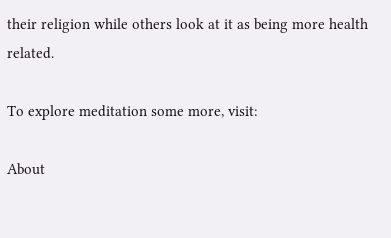their religion while others look at it as being more health related.

To explore meditation some more, visit:

About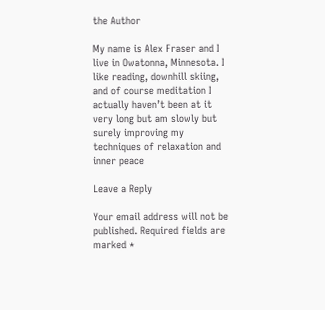the Author

My name is Alex Fraser and I live in Owatonna, Minnesota. I like reading, downhill skiing, and of course meditation I actually haven’t been at it very long but am slowly but surely improving my techniques of relaxation and inner peace

Leave a Reply

Your email address will not be published. Required fields are marked *